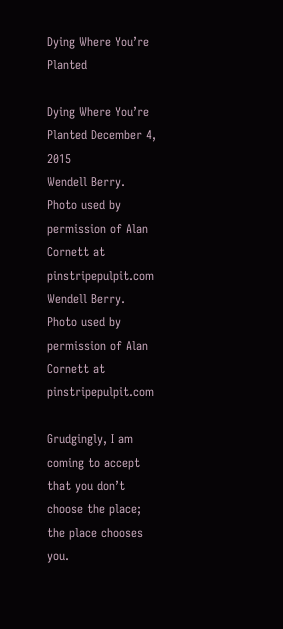Dying Where You’re Planted

Dying Where You’re Planted December 4, 2015
Wendell Berry.  Photo used by permission of Alan Cornett at pinstripepulpit.com
Wendell Berry.
Photo used by permission of Alan Cornett at pinstripepulpit.com

Grudgingly, I am coming to accept that you don’t choose the place; the place chooses you.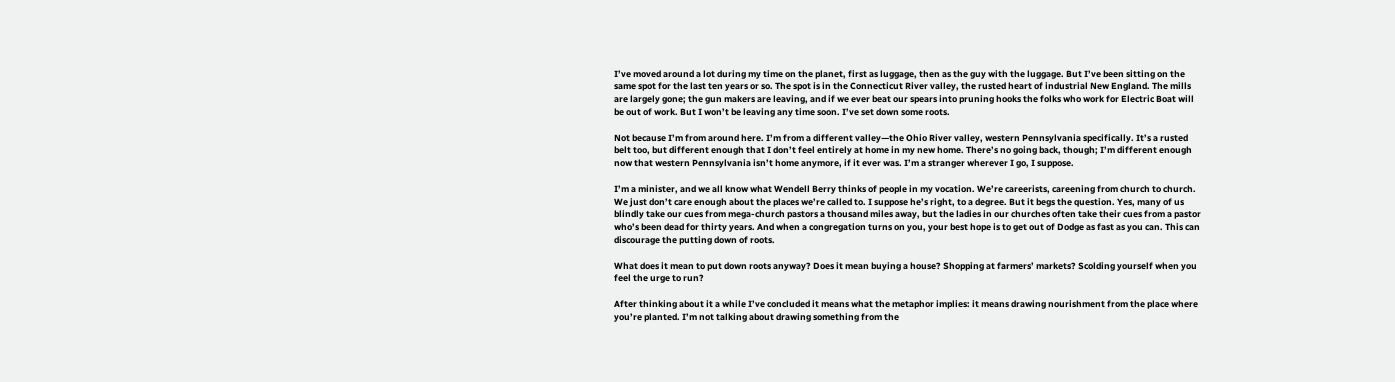I’ve moved around a lot during my time on the planet, first as luggage, then as the guy with the luggage. But I’ve been sitting on the same spot for the last ten years or so. The spot is in the Connecticut River valley, the rusted heart of industrial New England. The mills are largely gone; the gun makers are leaving, and if we ever beat our spears into pruning hooks the folks who work for Electric Boat will be out of work. But I won’t be leaving any time soon. I’ve set down some roots.

Not because I’m from around here. I’m from a different valley—the Ohio River valley, western Pennsylvania specifically. It’s a rusted belt too, but different enough that I don’t feel entirely at home in my new home. There’s no going back, though; I’m different enough now that western Pennsylvania isn’t home anymore, if it ever was. I’m a stranger wherever I go, I suppose.

I’m a minister, and we all know what Wendell Berry thinks of people in my vocation. We’re careerists, careening from church to church. We just don’t care enough about the places we’re called to. I suppose he’s right, to a degree. But it begs the question. Yes, many of us blindly take our cues from mega-church pastors a thousand miles away, but the ladies in our churches often take their cues from a pastor who’s been dead for thirty years. And when a congregation turns on you, your best hope is to get out of Dodge as fast as you can. This can discourage the putting down of roots.

What does it mean to put down roots anyway? Does it mean buying a house? Shopping at farmers’ markets? Scolding yourself when you feel the urge to run?

After thinking about it a while I’ve concluded it means what the metaphor implies: it means drawing nourishment from the place where you’re planted. I’m not talking about drawing something from the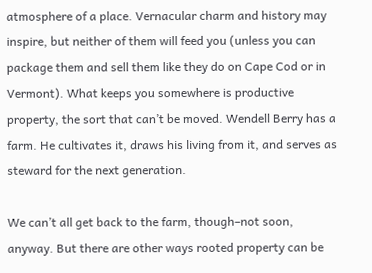atmosphere of a place. Vernacular charm and history may inspire, but neither of them will feed you (unless you can package them and sell them like they do on Cape Cod or in Vermont). What keeps you somewhere is productive property, the sort that can’t be moved. Wendell Berry has a farm. He cultivates it, draws his living from it, and serves as steward for the next generation.

We can’t all get back to the farm, though–not soon, anyway. But there are other ways rooted property can be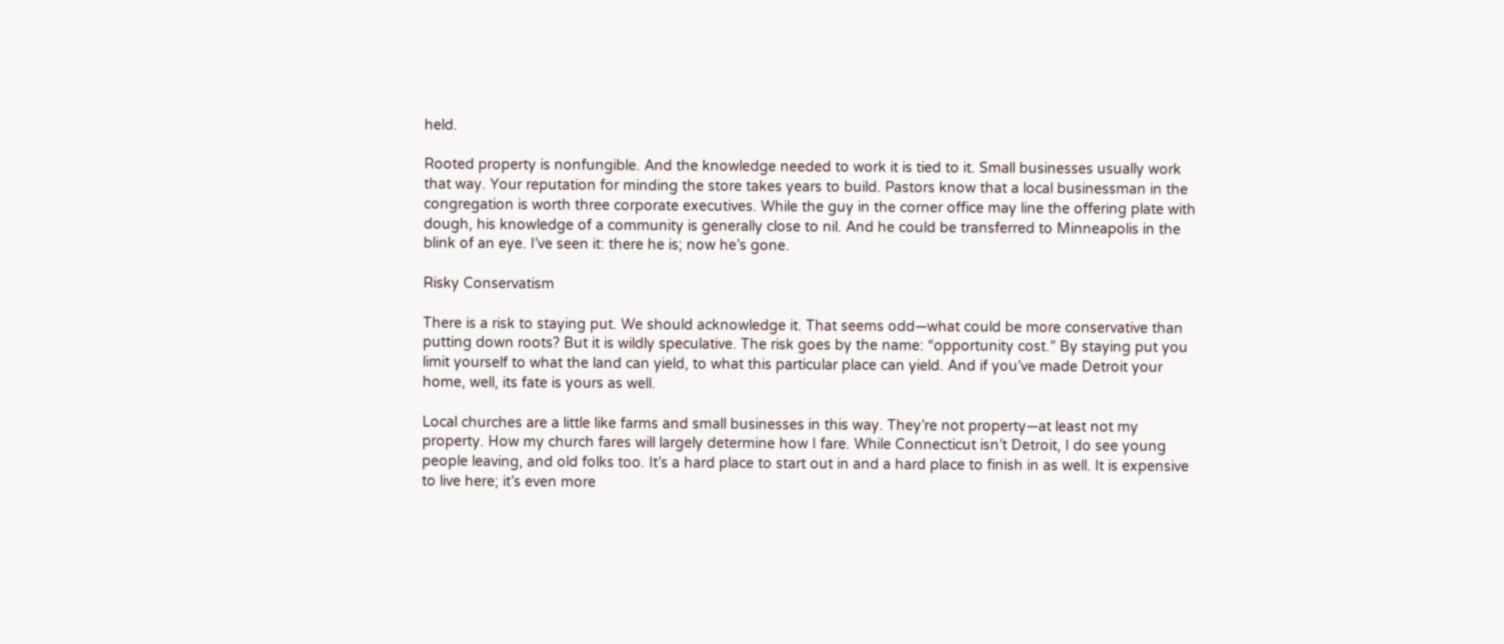held.

Rooted property is nonfungible. And the knowledge needed to work it is tied to it. Small businesses usually work that way. Your reputation for minding the store takes years to build. Pastors know that a local businessman in the congregation is worth three corporate executives. While the guy in the corner office may line the offering plate with dough, his knowledge of a community is generally close to nil. And he could be transferred to Minneapolis in the blink of an eye. I’ve seen it: there he is; now he’s gone.

Risky Conservatism

There is a risk to staying put. We should acknowledge it. That seems odd—what could be more conservative than putting down roots? But it is wildly speculative. The risk goes by the name: “opportunity cost.” By staying put you limit yourself to what the land can yield, to what this particular place can yield. And if you’ve made Detroit your home, well, its fate is yours as well.

Local churches are a little like farms and small businesses in this way. They’re not property—at least not my property. How my church fares will largely determine how I fare. While Connecticut isn’t Detroit, I do see young people leaving, and old folks too. It’s a hard place to start out in and a hard place to finish in as well. It is expensive to live here; it’s even more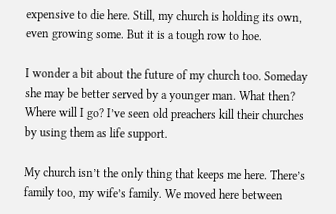expensive to die here. Still, my church is holding its own, even growing some. But it is a tough row to hoe.

I wonder a bit about the future of my church too. Someday she may be better served by a younger man. What then? Where will I go? I’ve seen old preachers kill their churches by using them as life support.

My church isn’t the only thing that keeps me here. There’s family too, my wife’s family. We moved here between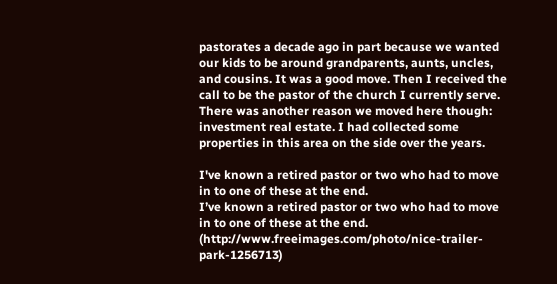pastorates a decade ago in part because we wanted our kids to be around grandparents, aunts, uncles, and cousins. It was a good move. Then I received the call to be the pastor of the church I currently serve. There was another reason we moved here though: investment real estate. I had collected some properties in this area on the side over the years.

I've known a retired pastor or two who had to move in to one of these at the end.
I’ve known a retired pastor or two who had to move in to one of these at the end. (http://www.freeimages.com/photo/nice-trailer-park-1256713)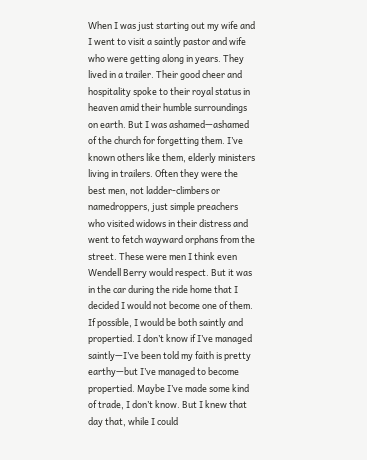When I was just starting out my wife and I went to visit a saintly pastor and wife who were getting along in years. They lived in a trailer. Their good cheer and hospitality spoke to their royal status in heaven amid their humble surroundings on earth. But I was ashamed—ashamed of the church for forgetting them. I’ve known others like them, elderly ministers living in trailers. Often they were the best men, not ladder-climbers or namedroppers, just simple preachers who visited widows in their distress and went to fetch wayward orphans from the street. These were men I think even Wendell Berry would respect. But it was in the car during the ride home that I decided I would not become one of them. If possible, I would be both saintly and propertied. I don’t know if I’ve managed saintly—I’ve been told my faith is pretty earthy—but I’ve managed to become propertied. Maybe I’ve made some kind of trade, I don’t know. But I knew that day that, while I could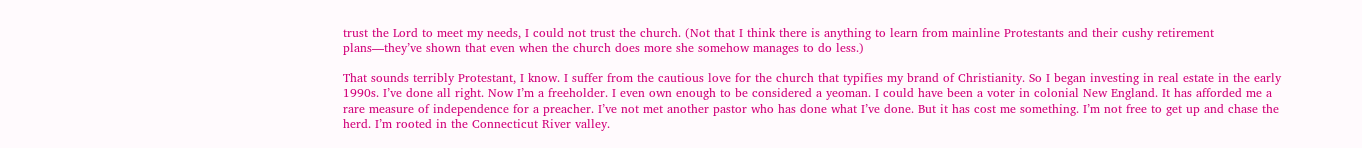trust the Lord to meet my needs, I could not trust the church. (Not that I think there is anything to learn from mainline Protestants and their cushy retirement plans—they’ve shown that even when the church does more she somehow manages to do less.)

That sounds terribly Protestant, I know. I suffer from the cautious love for the church that typifies my brand of Christianity. So I began investing in real estate in the early 1990s. I’ve done all right. Now I’m a freeholder. I even own enough to be considered a yeoman. I could have been a voter in colonial New England. It has afforded me a rare measure of independence for a preacher. I’ve not met another pastor who has done what I’ve done. But it has cost me something. I’m not free to get up and chase the herd. I’m rooted in the Connecticut River valley.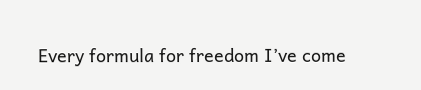Every formula for freedom I’ve come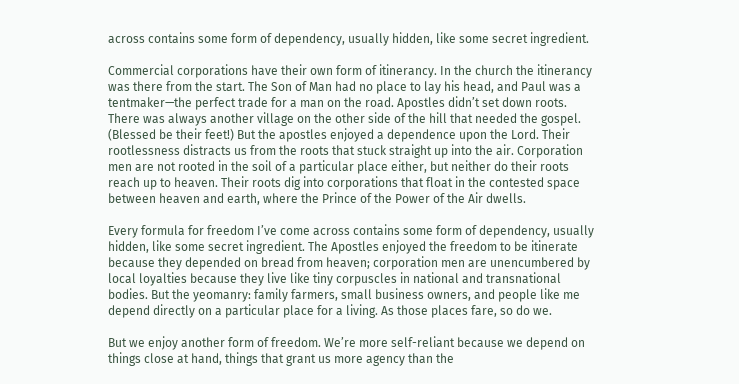across contains some form of dependency, usually hidden, like some secret ingredient.

Commercial corporations have their own form of itinerancy. In the church the itinerancy was there from the start. The Son of Man had no place to lay his head, and Paul was a tentmaker—the perfect trade for a man on the road. Apostles didn’t set down roots. There was always another village on the other side of the hill that needed the gospel. (Blessed be their feet!) But the apostles enjoyed a dependence upon the Lord. Their rootlessness distracts us from the roots that stuck straight up into the air. Corporation men are not rooted in the soil of a particular place either, but neither do their roots reach up to heaven. Their roots dig into corporations that float in the contested space between heaven and earth, where the Prince of the Power of the Air dwells.

Every formula for freedom I’ve come across contains some form of dependency, usually hidden, like some secret ingredient. The Apostles enjoyed the freedom to be itinerate because they depended on bread from heaven; corporation men are unencumbered by local loyalties because they live like tiny corpuscles in national and transnational bodies. But the yeomanry: family farmers, small business owners, and people like me depend directly on a particular place for a living. As those places fare, so do we.

But we enjoy another form of freedom. We’re more self-reliant because we depend on things close at hand, things that grant us more agency than the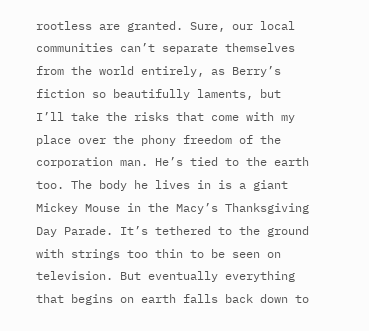rootless are granted. Sure, our local communities can’t separate themselves from the world entirely, as Berry’s fiction so beautifully laments, but I’ll take the risks that come with my place over the phony freedom of the corporation man. He’s tied to the earth too. The body he lives in is a giant Mickey Mouse in the Macy’s Thanksgiving Day Parade. It’s tethered to the ground with strings too thin to be seen on television. But eventually everything that begins on earth falls back down to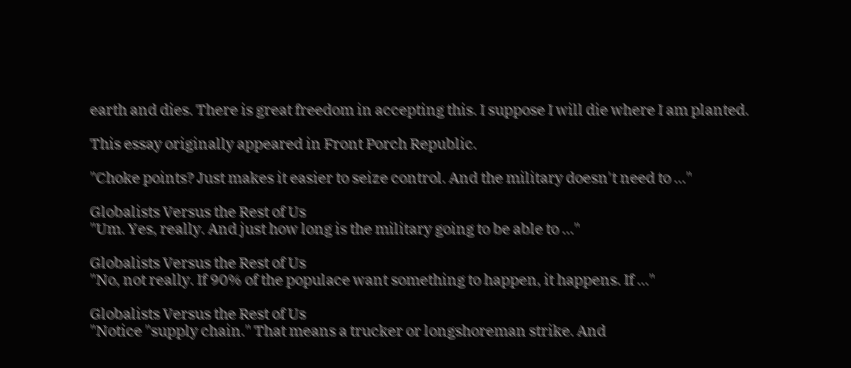earth and dies. There is great freedom in accepting this. I suppose I will die where I am planted.

This essay originally appeared in Front Porch Republic.

"Choke points? Just makes it easier to seize control. And the military doesn't need to ..."

Globalists Versus the Rest of Us
"Um. Yes, really. And just how long is the military going to be able to ..."

Globalists Versus the Rest of Us
"No, not really. If 90% of the populace want something to happen, it happens. If ..."

Globalists Versus the Rest of Us
"Notice "supply chain." That means a trucker or longshoreman strike. And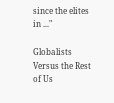since the elites in ..."

Globalists Versus the Rest of Us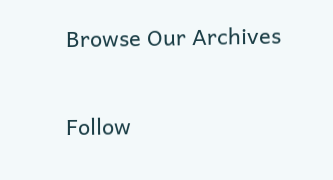Browse Our Archives

Follow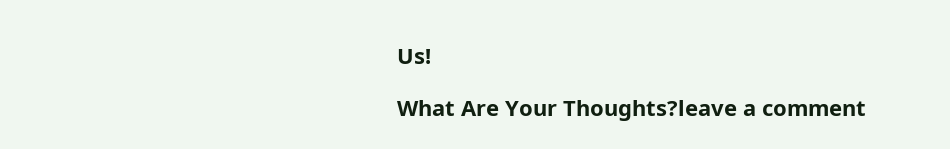Us!

What Are Your Thoughts?leave a comment